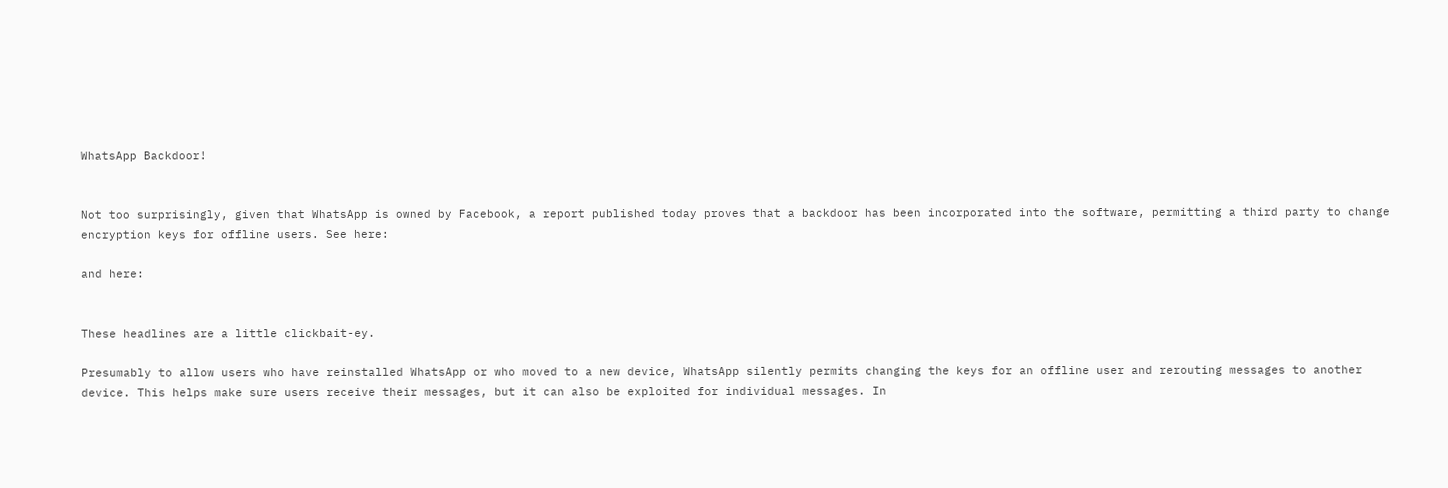WhatsApp Backdoor!


Not too surprisingly, given that WhatsApp is owned by Facebook, a report published today proves that a backdoor has been incorporated into the software, permitting a third party to change encryption keys for offline users. See here:

and here:


These headlines are a little clickbait-ey.

Presumably to allow users who have reinstalled WhatsApp or who moved to a new device, WhatsApp silently permits changing the keys for an offline user and rerouting messages to another device. This helps make sure users receive their messages, but it can also be exploited for individual messages. In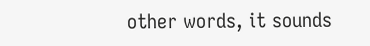other words, it sounds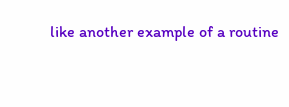like another example of a routine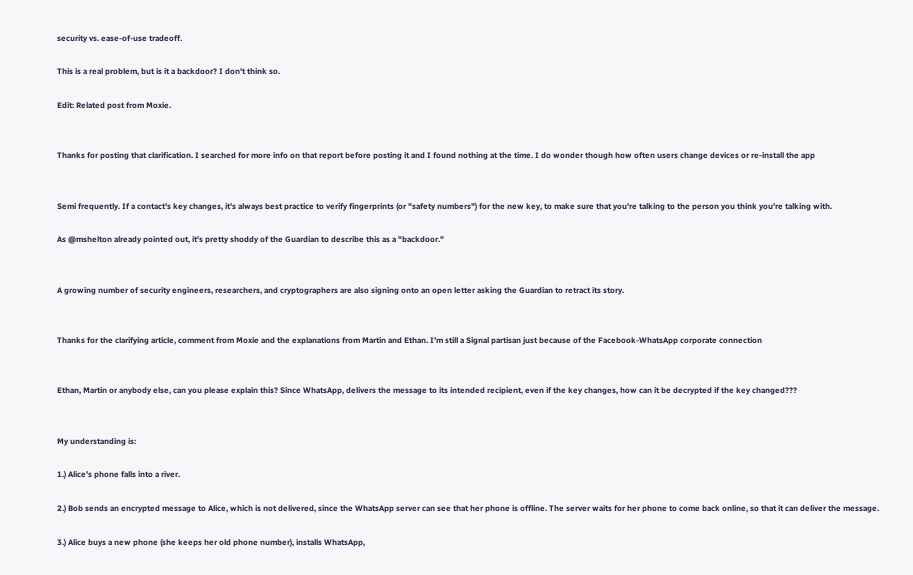security vs. ease-of-use tradeoff.

This is a real problem, but is it a backdoor? I don't think so.

Edit: Related post from Moxie.


Thanks for posting that clarification. I searched for more info on that report before posting it and I found nothing at the time. I do wonder though how often users change devices or re-install the app


Semi frequently. If a contact's key changes, it's always best practice to verify fingerprints (or "safety numbers") for the new key, to make sure that you're talking to the person you think you're talking with.

As @mshelton already pointed out, it's pretty shoddy of the Guardian to describe this as a "backdoor."


A growing number of security engineers, researchers, and cryptographers are also signing onto an open letter asking the Guardian to retract its story.


Thanks for the clarifying article, comment from Moxie and the explanations from Martin and Ethan. I'm still a Signal partisan just because of the Facebook-WhatsApp corporate connection


Ethan, Martin or anybody else, can you please explain this? Since WhatsApp, delivers the message to its intended recipient, even if the key changes, how can it be decrypted if the key changed???


My understanding is:

1.) Alice's phone falls into a river.

2.) Bob sends an encrypted message to Alice, which is not delivered, since the WhatsApp server can see that her phone is offline. The server waits for her phone to come back online, so that it can deliver the message.

3.) Alice buys a new phone (she keeps her old phone number), installs WhatsApp,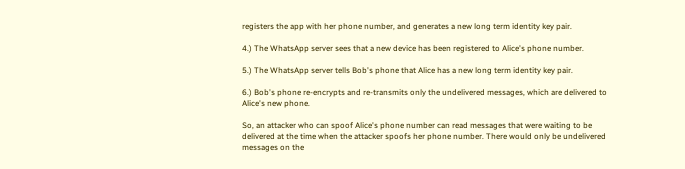registers the app with her phone number, and generates a new long term identity key pair.

4.) The WhatsApp server sees that a new device has been registered to Alice's phone number.

5.) The WhatsApp server tells Bob's phone that Alice has a new long term identity key pair.

6.) Bob's phone re-encrypts and re-transmits only the undelivered messages, which are delivered to Alice's new phone.

So, an attacker who can spoof Alice's phone number can read messages that were waiting to be delivered at the time when the attacker spoofs her phone number. There would only be undelivered messages on the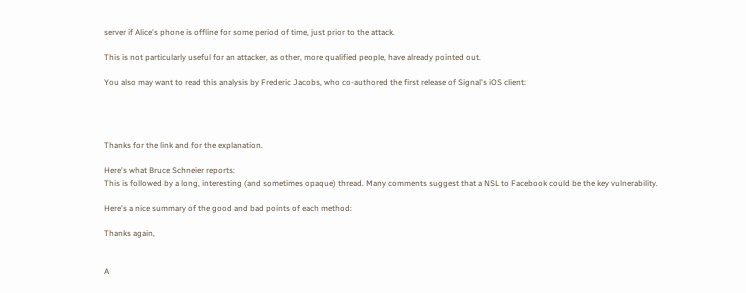server if Alice's phone is offline for some period of time, just prior to the attack.

This is not particularly useful for an attacker, as other, more qualified people, have already pointed out.

You also may want to read this analysis by Frederic Jacobs, who co-authored the first release of Signal's iOS client:




Thanks for the link and for the explanation.

Here's what Bruce Schneier reports:
This is followed by a long, interesting (and sometimes opaque) thread. Many comments suggest that a NSL to Facebook could be the key vulnerability.

Here's a nice summary of the good and bad points of each method:

Thanks again,


A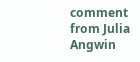comment from Julia Angwin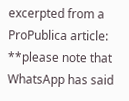excerpted from a ProPublica article:
**please note that WhatsApp has said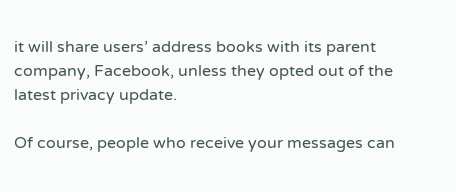it will share users’ address books with its parent company, Facebook, unless they opted out of the latest privacy update.

Of course, people who receive your messages can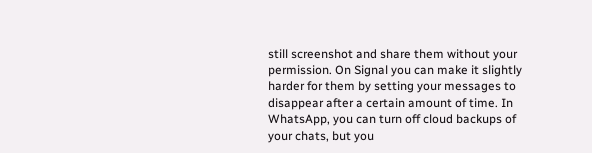still screenshot and share them without your permission. On Signal you can make it slightly harder for them by setting your messages to disappear after a certain amount of time. In WhatsApp, you can turn off cloud backups of your chats, but you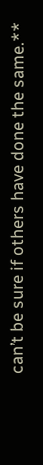can’t be sure if others have done the same.**